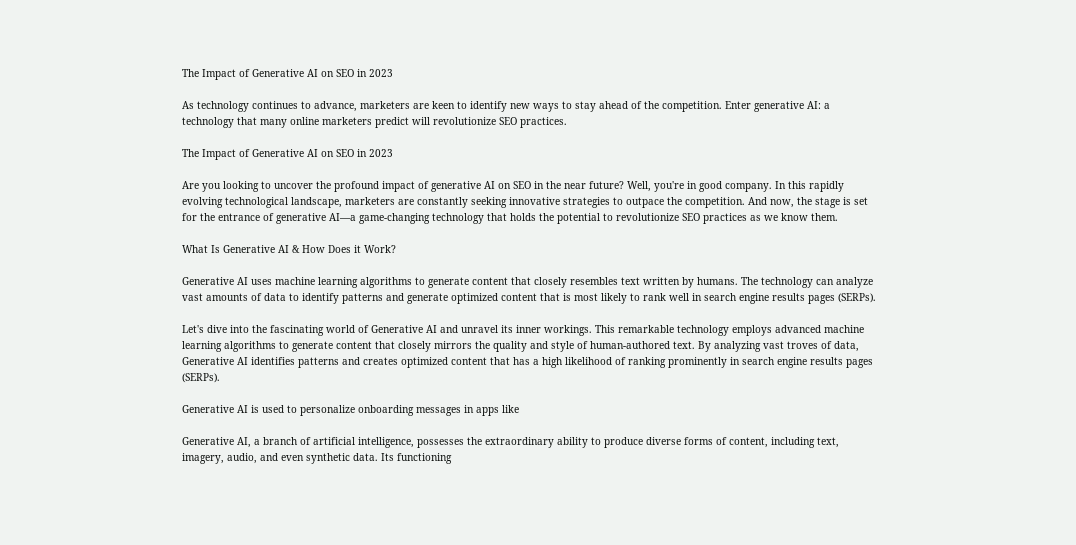The Impact of Generative AI on SEO in 2023

As technology continues to advance, marketers are keen to identify new ways to stay ahead of the competition. Enter generative AI: a technology that many online marketers predict will revolutionize SEO practices.

The Impact of Generative AI on SEO in 2023

Are you looking to uncover the profound impact of generative AI on SEO in the near future? Well, you're in good company. In this rapidly evolving technological landscape, marketers are constantly seeking innovative strategies to outpace the competition. And now, the stage is set for the entrance of generative AI—a game-changing technology that holds the potential to revolutionize SEO practices as we know them.

What Is Generative AI & How Does it Work?

Generative AI uses machine learning algorithms to generate content that closely resembles text written by humans. The technology can analyze vast amounts of data to identify patterns and generate optimized content that is most likely to rank well in search engine results pages (SERPs).

Let's dive into the fascinating world of Generative AI and unravel its inner workings. This remarkable technology employs advanced machine learning algorithms to generate content that closely mirrors the quality and style of human-authored text. By analyzing vast troves of data, Generative AI identifies patterns and creates optimized content that has a high likelihood of ranking prominently in search engine results pages (SERPs).

Generative AI is used to personalize onboarding messages in apps like

Generative AI, a branch of artificial intelligence, possesses the extraordinary ability to produce diverse forms of content, including text, imagery, audio, and even synthetic data. Its functioning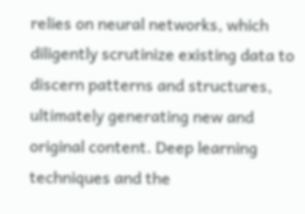relies on neural networks, which diligently scrutinize existing data to discern patterns and structures, ultimately generating new and original content. Deep learning techniques and the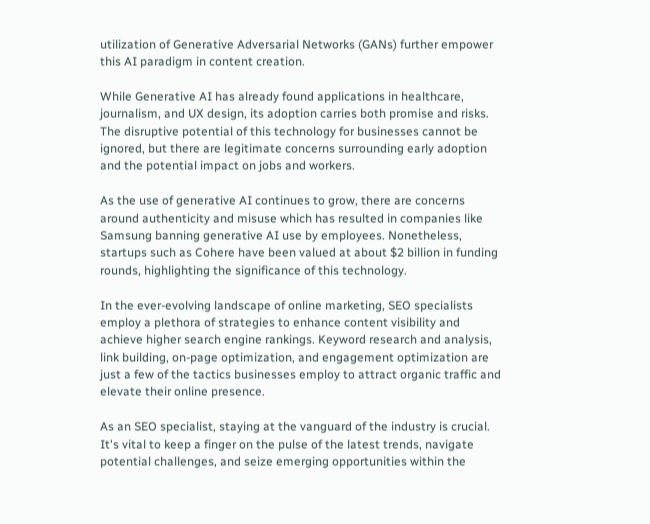utilization of Generative Adversarial Networks (GANs) further empower this AI paradigm in content creation.

While Generative AI has already found applications in healthcare, journalism, and UX design, its adoption carries both promise and risks. The disruptive potential of this technology for businesses cannot be ignored, but there are legitimate concerns surrounding early adoption and the potential impact on jobs and workers.

As the use of generative AI continues to grow, there are concerns around authenticity and misuse which has resulted in companies like Samsung banning generative AI use by employees. Nonetheless, startups such as Cohere have been valued at about $2 billion in funding rounds, highlighting the significance of this technology.

In the ever-evolving landscape of online marketing, SEO specialists employ a plethora of strategies to enhance content visibility and achieve higher search engine rankings. Keyword research and analysis, link building, on-page optimization, and engagement optimization are just a few of the tactics businesses employ to attract organic traffic and elevate their online presence.

As an SEO specialist, staying at the vanguard of the industry is crucial. It's vital to keep a finger on the pulse of the latest trends, navigate potential challenges, and seize emerging opportunities within the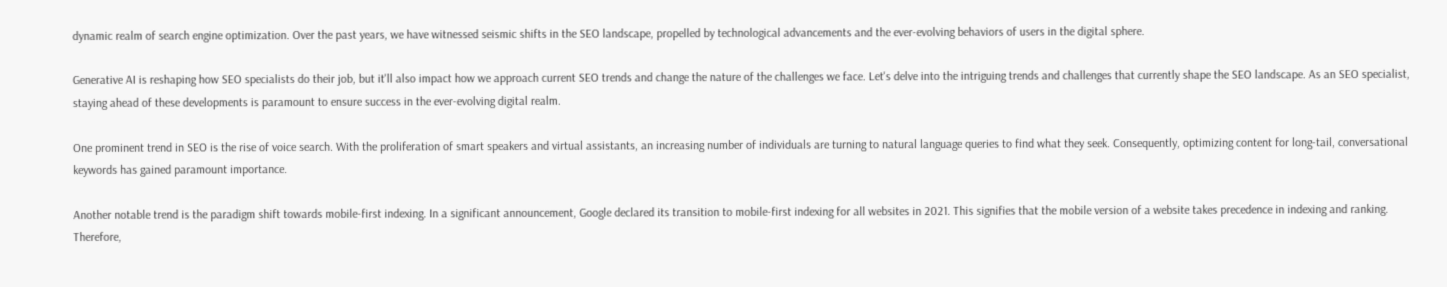dynamic realm of search engine optimization. Over the past years, we have witnessed seismic shifts in the SEO landscape, propelled by technological advancements and the ever-evolving behaviors of users in the digital sphere.

Generative AI is reshaping how SEO specialists do their job, but it'll also impact how we approach current SEO trends and change the nature of the challenges we face. Let's delve into the intriguing trends and challenges that currently shape the SEO landscape. As an SEO specialist, staying ahead of these developments is paramount to ensure success in the ever-evolving digital realm.

One prominent trend in SEO is the rise of voice search. With the proliferation of smart speakers and virtual assistants, an increasing number of individuals are turning to natural language queries to find what they seek. Consequently, optimizing content for long-tail, conversational keywords has gained paramount importance.

Another notable trend is the paradigm shift towards mobile-first indexing. In a significant announcement, Google declared its transition to mobile-first indexing for all websites in 2021. This signifies that the mobile version of a website takes precedence in indexing and ranking. Therefore,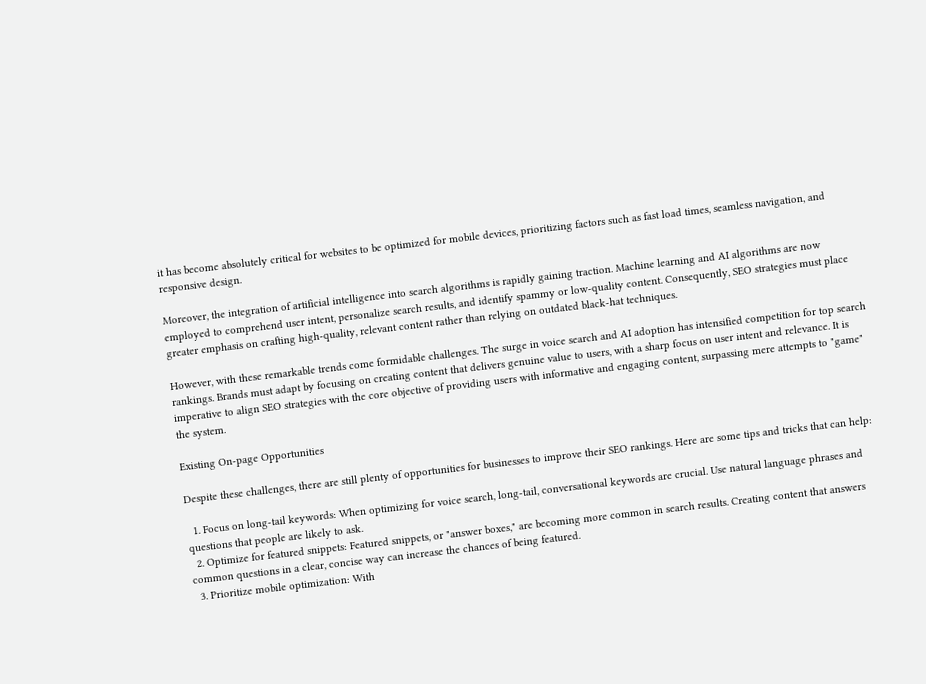it has become absolutely critical for websites to be optimized for mobile devices, prioritizing factors such as fast load times, seamless navigation, and responsive design.

Moreover, the integration of artificial intelligence into search algorithms is rapidly gaining traction. Machine learning and AI algorithms are now employed to comprehend user intent, personalize search results, and identify spammy or low-quality content. Consequently, SEO strategies must place greater emphasis on crafting high-quality, relevant content rather than relying on outdated black-hat techniques.

However, with these remarkable trends come formidable challenges. The surge in voice search and AI adoption has intensified competition for top search rankings. Brands must adapt by focusing on creating content that delivers genuine value to users, with a sharp focus on user intent and relevance. It is imperative to align SEO strategies with the core objective of providing users with informative and engaging content, surpassing mere attempts to "game" the system.

Existing On-page Opportunities

Despite these challenges, there are still plenty of opportunities for businesses to improve their SEO rankings. Here are some tips and tricks that can help:

  1. Focus on long-tail keywords: When optimizing for voice search, long-tail, conversational keywords are crucial. Use natural language phrases and questions that people are likely to ask.
  2. Optimize for featured snippets: Featured snippets, or "answer boxes," are becoming more common in search results. Creating content that answers common questions in a clear, concise way can increase the chances of being featured.
  3. Prioritize mobile optimization: With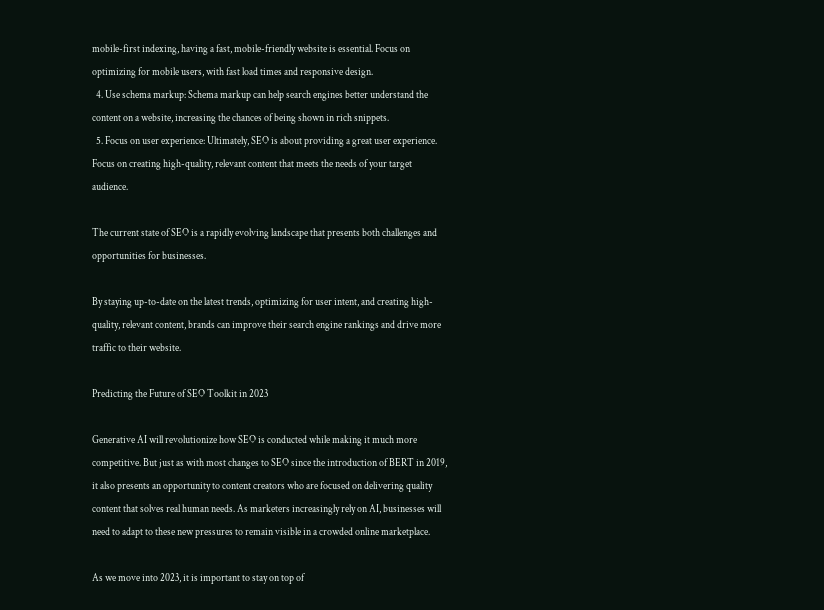mobile-first indexing, having a fast, mobile-friendly website is essential. Focus on optimizing for mobile users, with fast load times and responsive design.
  4. Use schema markup: Schema markup can help search engines better understand the content on a website, increasing the chances of being shown in rich snippets.
  5. Focus on user experience: Ultimately, SEO is about providing a great user experience. Focus on creating high-quality, relevant content that meets the needs of your target audience.

The current state of SEO is a rapidly evolving landscape that presents both challenges and opportunities for businesses.

By staying up-to-date on the latest trends, optimizing for user intent, and creating high-quality, relevant content, brands can improve their search engine rankings and drive more traffic to their website.

Predicting the Future of SEO Toolkit in 2023

Generative AI will revolutionize how SEO is conducted while making it much more competitive. But just as with most changes to SEO since the introduction of BERT in 2019, it also presents an opportunity to content creators who are focused on delivering quality content that solves real human needs. As marketers increasingly rely on AI, businesses will need to adapt to these new pressures to remain visible in a crowded online marketplace.

As we move into 2023, it is important to stay on top of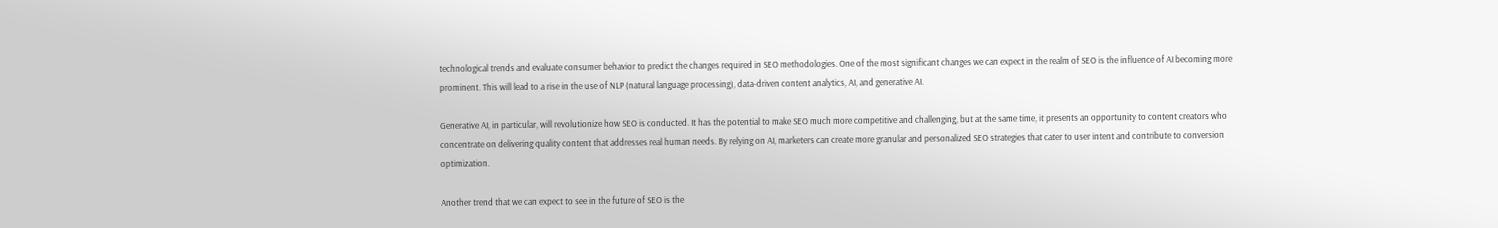technological trends and evaluate consumer behavior to predict the changes required in SEO methodologies. One of the most significant changes we can expect in the realm of SEO is the influence of AI becoming more prominent. This will lead to a rise in the use of NLP (natural language processing), data-driven content analytics, AI, and generative AI.

Generative AI, in particular, will revolutionize how SEO is conducted. It has the potential to make SEO much more competitive and challenging, but at the same time, it presents an opportunity to content creators who concentrate on delivering quality content that addresses real human needs. By relying on AI, marketers can create more granular and personalized SEO strategies that cater to user intent and contribute to conversion optimization.

Another trend that we can expect to see in the future of SEO is the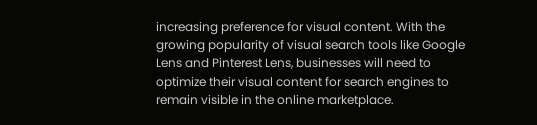increasing preference for visual content. With the growing popularity of visual search tools like Google Lens and Pinterest Lens, businesses will need to optimize their visual content for search engines to remain visible in the online marketplace.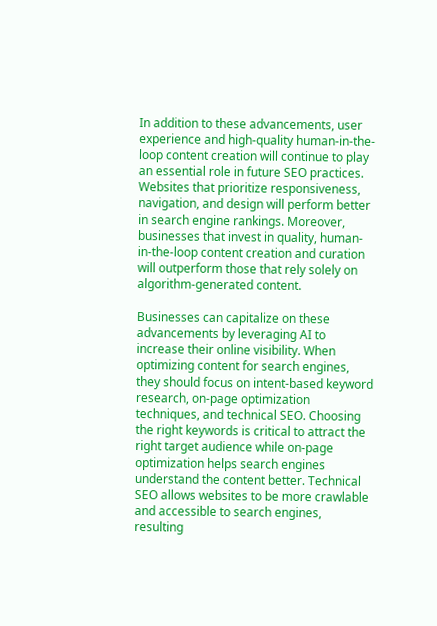In addition to these advancements, user experience and high-quality human-in-the-loop content creation will continue to play an essential role in future SEO practices. Websites that prioritize responsiveness, navigation, and design will perform better in search engine rankings. Moreover, businesses that invest in quality, human-in-the-loop content creation and curation will outperform those that rely solely on algorithm-generated content.

Businesses can capitalize on these advancements by leveraging AI to increase their online visibility. When optimizing content for search engines, they should focus on intent-based keyword research, on-page optimization techniques, and technical SEO. Choosing the right keywords is critical to attract the right target audience while on-page optimization helps search engines understand the content better. Technical SEO allows websites to be more crawlable and accessible to search engines, resulting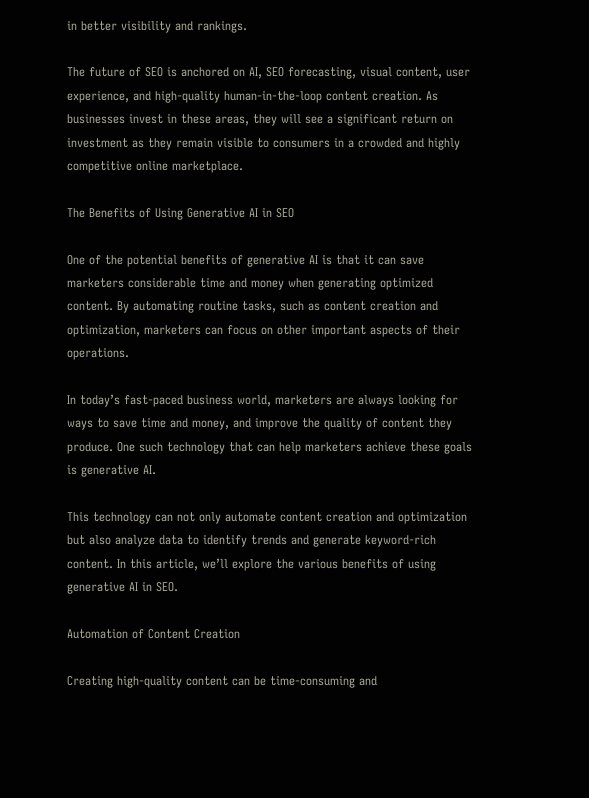in better visibility and rankings.

The future of SEO is anchored on AI, SEO forecasting, visual content, user experience, and high-quality human-in-the-loop content creation. As businesses invest in these areas, they will see a significant return on investment as they remain visible to consumers in a crowded and highly competitive online marketplace.

The Benefits of Using Generative AI in SEO

One of the potential benefits of generative AI is that it can save marketers considerable time and money when generating optimized content. By automating routine tasks, such as content creation and optimization, marketers can focus on other important aspects of their operations.

In today’s fast-paced business world, marketers are always looking for ways to save time and money, and improve the quality of content they produce. One such technology that can help marketers achieve these goals is generative AI.

This technology can not only automate content creation and optimization but also analyze data to identify trends and generate keyword-rich content. In this article, we’ll explore the various benefits of using generative AI in SEO.

Automation of Content Creation

Creating high-quality content can be time-consuming and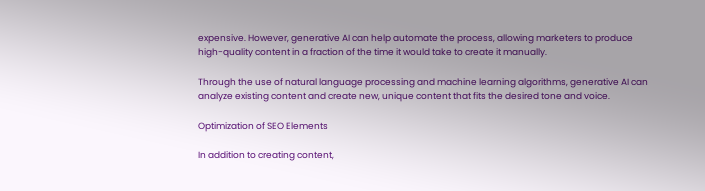expensive. However, generative AI can help automate the process, allowing marketers to produce high-quality content in a fraction of the time it would take to create it manually.

Through the use of natural language processing and machine learning algorithms, generative AI can analyze existing content and create new, unique content that fits the desired tone and voice.

Optimization of SEO Elements

In addition to creating content,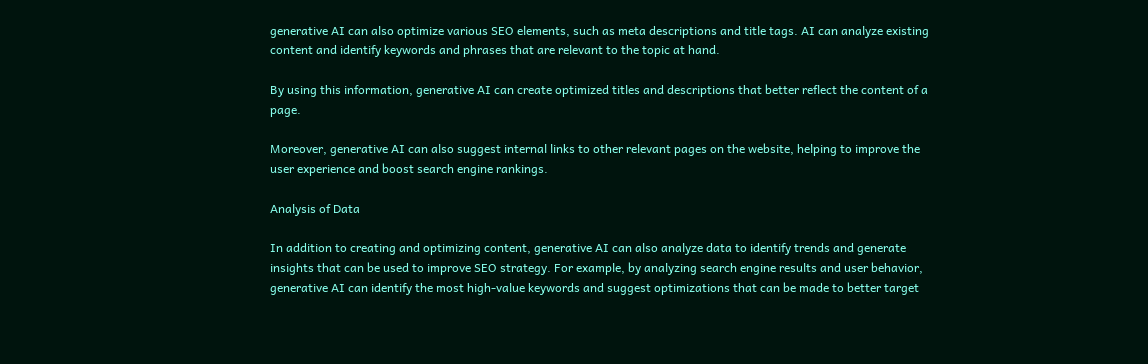generative AI can also optimize various SEO elements, such as meta descriptions and title tags. AI can analyze existing content and identify keywords and phrases that are relevant to the topic at hand.

By using this information, generative AI can create optimized titles and descriptions that better reflect the content of a page.

Moreover, generative AI can also suggest internal links to other relevant pages on the website, helping to improve the user experience and boost search engine rankings.

Analysis of Data

In addition to creating and optimizing content, generative AI can also analyze data to identify trends and generate insights that can be used to improve SEO strategy. For example, by analyzing search engine results and user behavior, generative AI can identify the most high-value keywords and suggest optimizations that can be made to better target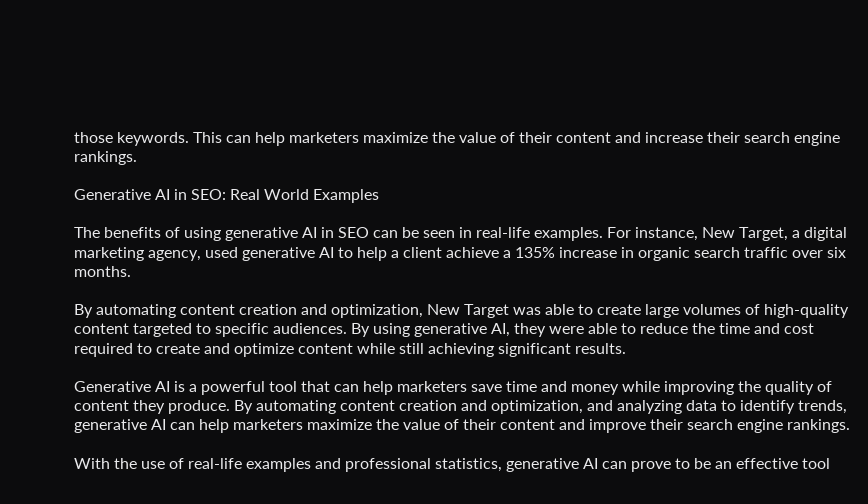those keywords. This can help marketers maximize the value of their content and increase their search engine rankings.

Generative AI in SEO: Real World Examples

The benefits of using generative AI in SEO can be seen in real-life examples. For instance, New Target, a digital marketing agency, used generative AI to help a client achieve a 135% increase in organic search traffic over six months.

By automating content creation and optimization, New Target was able to create large volumes of high-quality content targeted to specific audiences. By using generative AI, they were able to reduce the time and cost required to create and optimize content while still achieving significant results.

Generative AI is a powerful tool that can help marketers save time and money while improving the quality of content they produce. By automating content creation and optimization, and analyzing data to identify trends, generative AI can help marketers maximize the value of their content and improve their search engine rankings.

With the use of real-life examples and professional statistics, generative AI can prove to be an effective tool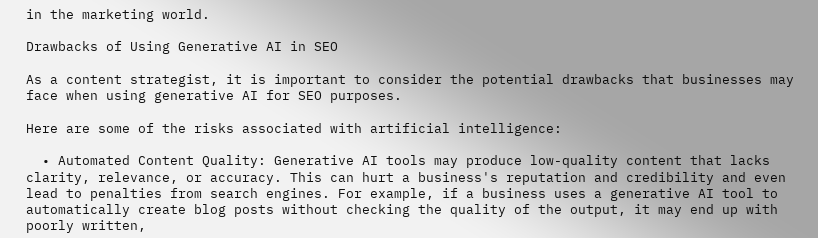in the marketing world.

Drawbacks of Using Generative AI in SEO

As a content strategist, it is important to consider the potential drawbacks that businesses may face when using generative AI for SEO purposes.

Here are some of the risks associated with artificial intelligence:

  • Automated Content Quality: Generative AI tools may produce low-quality content that lacks clarity, relevance, or accuracy. This can hurt a business's reputation and credibility and even lead to penalties from search engines. For example, if a business uses a generative AI tool to automatically create blog posts without checking the quality of the output, it may end up with poorly written,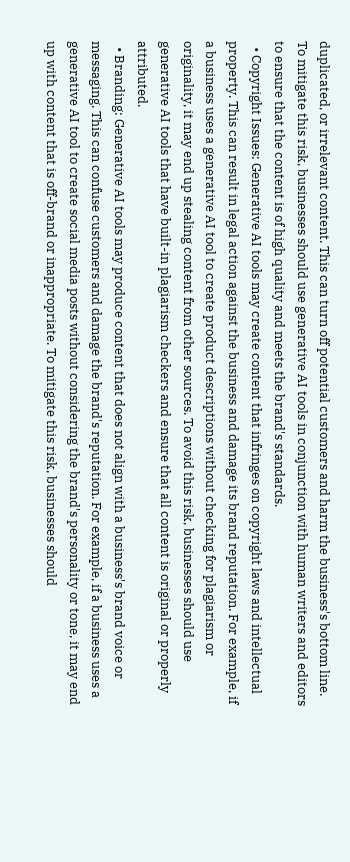duplicated, or irrelevant content. This can turn off potential customers and harm the business's bottom line. To mitigate this risk, businesses should use generative AI tools in conjunction with human writers and editors to ensure that the content is of high quality and meets the brand's standards.
  • Copyright Issues: Generative AI tools may create content that infringes on copyright laws and intellectual property. This can result in legal action against the business and damage its brand reputation. For example, if a business uses a generative AI tool to create product descriptions without checking for plagiarism or originality, it may end up stealing content from other sources. To avoid this risk, businesses should use generative AI tools that have built-in plagiarism checkers and ensure that all content is original or properly attributed.
  • Branding: Generative AI tools may produce content that does not align with a business's brand voice or messaging. This can confuse customers and damage the brand's reputation. For example, if a business uses a generative AI tool to create social media posts without considering the brand's personality or tone, it may end up with content that is off-brand or inappropriate. To mitigate this risk, businesses should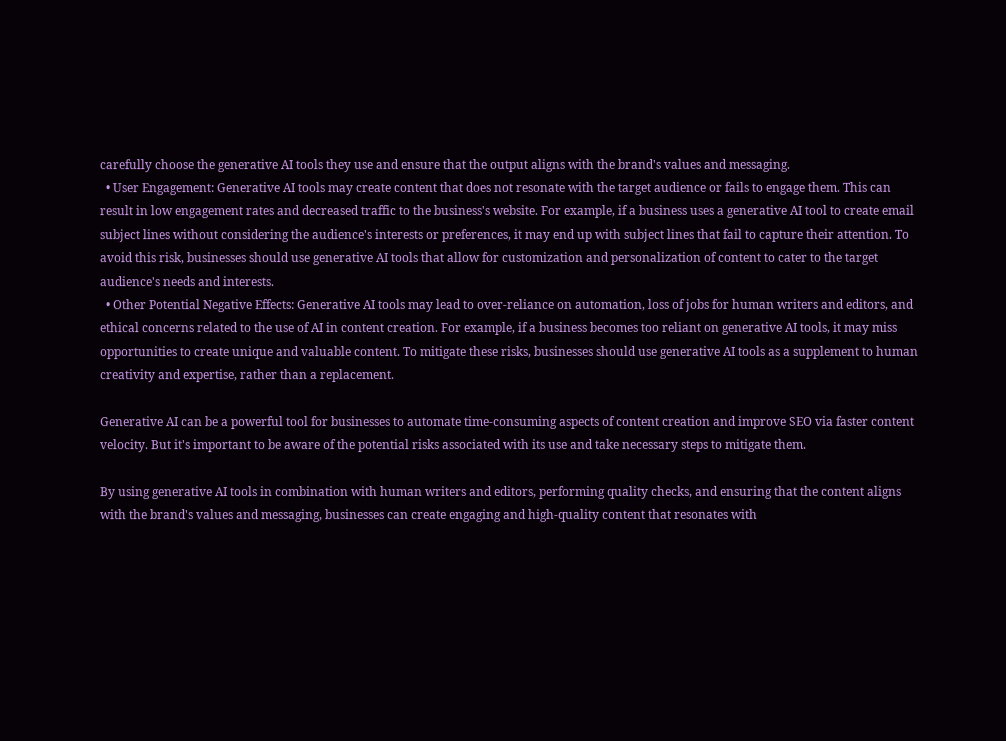carefully choose the generative AI tools they use and ensure that the output aligns with the brand's values and messaging.
  • User Engagement: Generative AI tools may create content that does not resonate with the target audience or fails to engage them. This can result in low engagement rates and decreased traffic to the business's website. For example, if a business uses a generative AI tool to create email subject lines without considering the audience's interests or preferences, it may end up with subject lines that fail to capture their attention. To avoid this risk, businesses should use generative AI tools that allow for customization and personalization of content to cater to the target audience's needs and interests.
  • Other Potential Negative Effects: Generative AI tools may lead to over-reliance on automation, loss of jobs for human writers and editors, and ethical concerns related to the use of AI in content creation. For example, if a business becomes too reliant on generative AI tools, it may miss opportunities to create unique and valuable content. To mitigate these risks, businesses should use generative AI tools as a supplement to human creativity and expertise, rather than a replacement.

Generative AI can be a powerful tool for businesses to automate time-consuming aspects of content creation and improve SEO via faster content velocity. But it's important to be aware of the potential risks associated with its use and take necessary steps to mitigate them.

By using generative AI tools in combination with human writers and editors, performing quality checks, and ensuring that the content aligns with the brand's values and messaging, businesses can create engaging and high-quality content that resonates with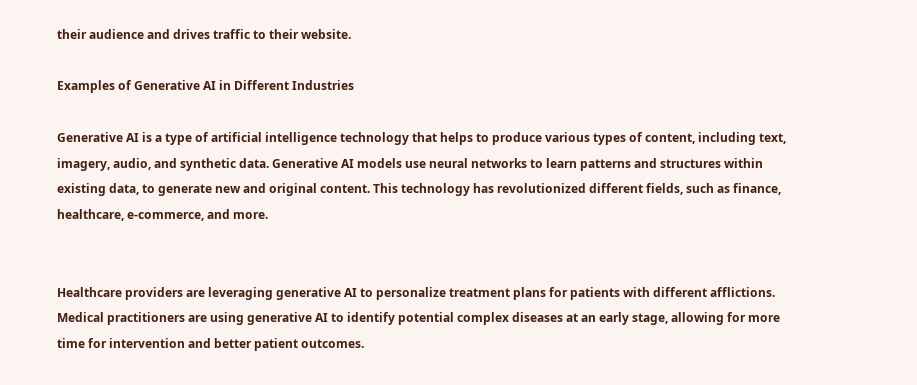their audience and drives traffic to their website.

Examples of Generative AI in Different Industries

Generative AI is a type of artificial intelligence technology that helps to produce various types of content, including text, imagery, audio, and synthetic data. Generative AI models use neural networks to learn patterns and structures within existing data, to generate new and original content. This technology has revolutionized different fields, such as finance, healthcare, e-commerce, and more.


Healthcare providers are leveraging generative AI to personalize treatment plans for patients with different afflictions. Medical practitioners are using generative AI to identify potential complex diseases at an early stage, allowing for more time for intervention and better patient outcomes.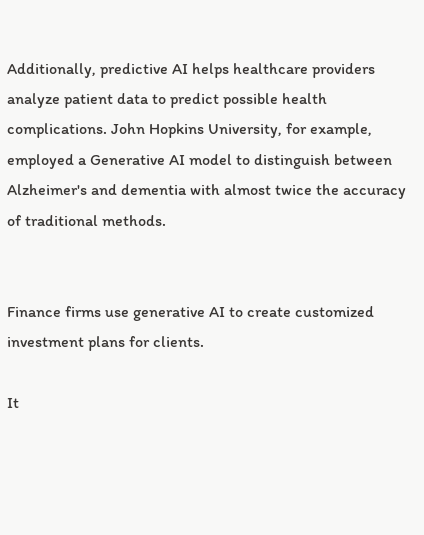Additionally, predictive AI helps healthcare providers analyze patient data to predict possible health complications. John Hopkins University, for example, employed a Generative AI model to distinguish between Alzheimer's and dementia with almost twice the accuracy of traditional methods.


Finance firms use generative AI to create customized investment plans for clients.

It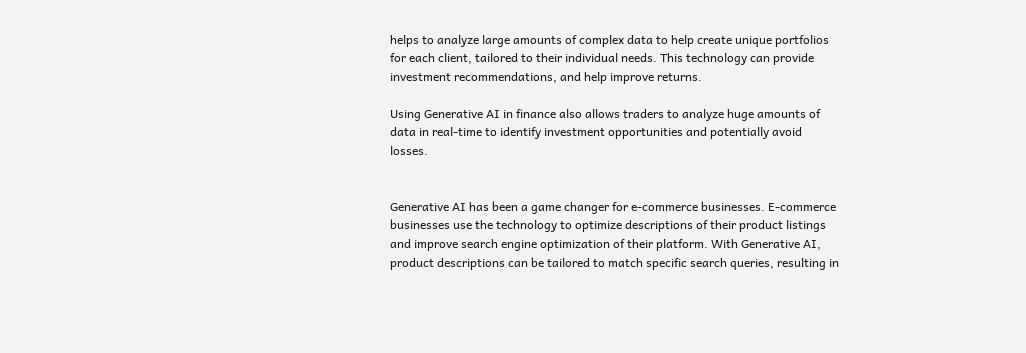helps to analyze large amounts of complex data to help create unique portfolios for each client, tailored to their individual needs. This technology can provide investment recommendations, and help improve returns.

Using Generative AI in finance also allows traders to analyze huge amounts of data in real-time to identify investment opportunities and potentially avoid losses.


Generative AI has been a game changer for e-commerce businesses. E-commerce businesses use the technology to optimize descriptions of their product listings and improve search engine optimization of their platform. With Generative AI, product descriptions can be tailored to match specific search queries, resulting in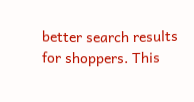better search results for shoppers. This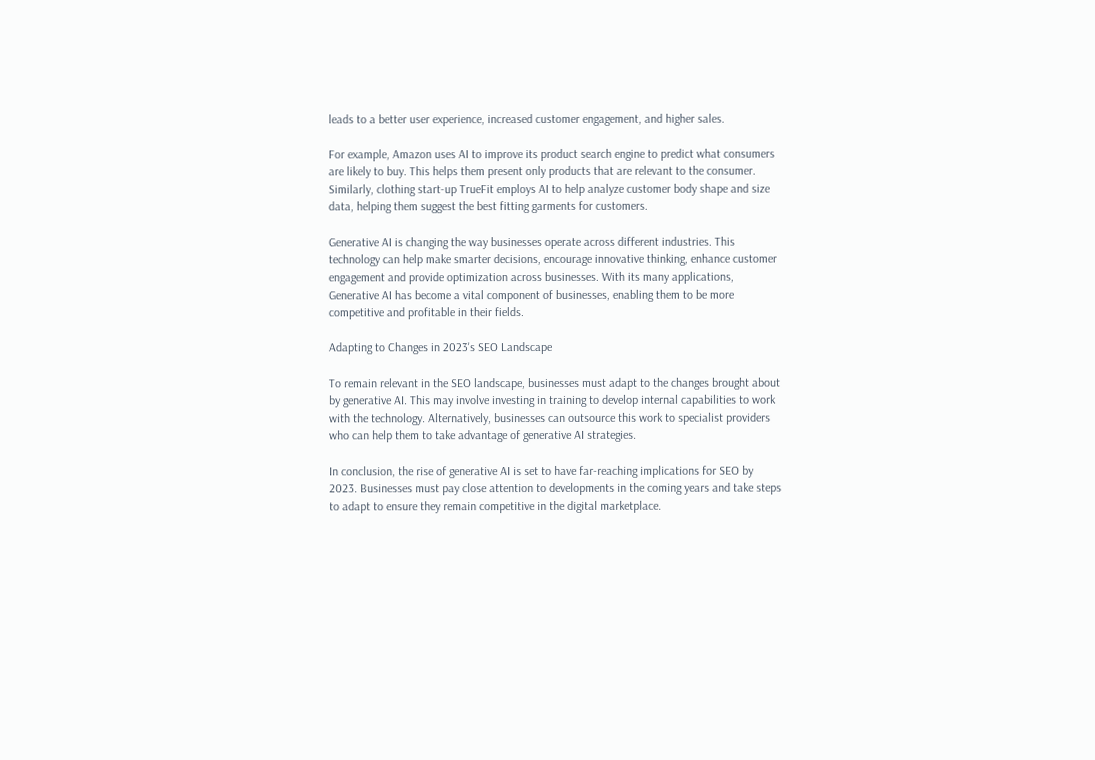leads to a better user experience, increased customer engagement, and higher sales.

For example, Amazon uses AI to improve its product search engine to predict what consumers are likely to buy. This helps them present only products that are relevant to the consumer. Similarly, clothing start-up TrueFit employs AI to help analyze customer body shape and size data, helping them suggest the best fitting garments for customers.

Generative AI is changing the way businesses operate across different industries. This technology can help make smarter decisions, encourage innovative thinking, enhance customer engagement and provide optimization across businesses. With its many applications, Generative AI has become a vital component of businesses, enabling them to be more competitive and profitable in their fields.

Adapting to Changes in 2023's SEO Landscape

To remain relevant in the SEO landscape, businesses must adapt to the changes brought about by generative AI. This may involve investing in training to develop internal capabilities to work with the technology. Alternatively, businesses can outsource this work to specialist providers who can help them to take advantage of generative AI strategies.

In conclusion, the rise of generative AI is set to have far-reaching implications for SEO by 2023. Businesses must pay close attention to developments in the coming years and take steps to adapt to ensure they remain competitive in the digital marketplace.